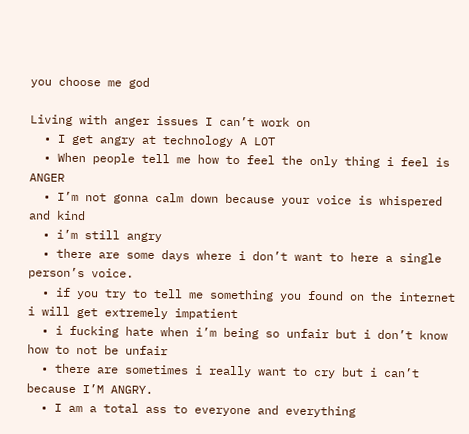you choose me god

Living with anger issues I can’t work on
  • I get angry at technology A LOT
  • When people tell me how to feel the only thing i feel is ANGER
  • I’m not gonna calm down because your voice is whispered and kind
  • i’m still angry
  • there are some days where i don’t want to here a single person’s voice.
  • if you try to tell me something you found on the internet i will get extremely impatient
  • i fucking hate when i’m being so unfair but i don’t know how to not be unfair
  • there are sometimes i really want to cry but i can’t because I’M ANGRY.
  • I am a total ass to everyone and everything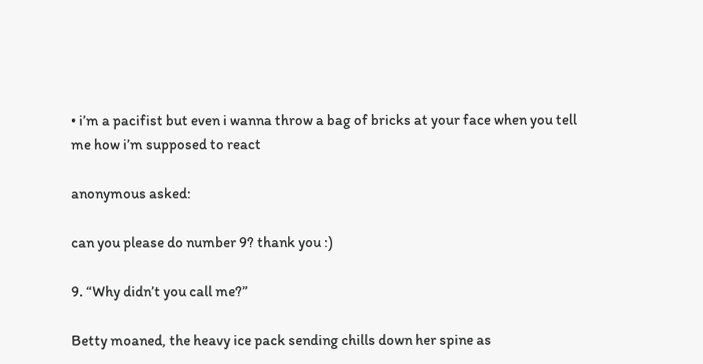• i’m a pacifist but even i wanna throw a bag of bricks at your face when you tell me how i’m supposed to react

anonymous asked:

can you please do number 9? thank you :)

9. “Why didn’t you call me?”

Betty moaned, the heavy ice pack sending chills down her spine as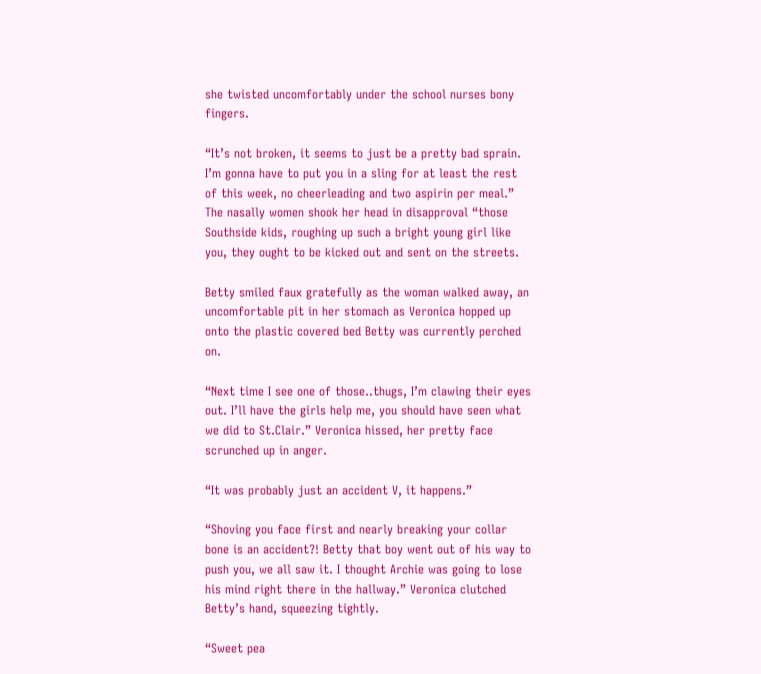she twisted uncomfortably under the school nurses bony fingers.

“It’s not broken, it seems to just be a pretty bad sprain. I’m gonna have to put you in a sling for at least the rest of this week, no cheerleading and two aspirin per meal.” The nasally women shook her head in disapproval “those Southside kids, roughing up such a bright young girl like you, they ought to be kicked out and sent on the streets.

Betty smiled faux gratefully as the woman walked away, an uncomfortable pit in her stomach as Veronica hopped up onto the plastic covered bed Betty was currently perched on.

“Next time I see one of those..thugs, I’m clawing their eyes out. I’ll have the girls help me, you should have seen what we did to St.Clair.” Veronica hissed, her pretty face scrunched up in anger.

“It was probably just an accident V, it happens.”

“Shoving you face first and nearly breaking your collar bone is an accident?! Betty that boy went out of his way to push you, we all saw it. I thought Archie was going to lose his mind right there in the hallway.” Veronica clutched Betty’s hand, squeezing tightly.

“Sweet pea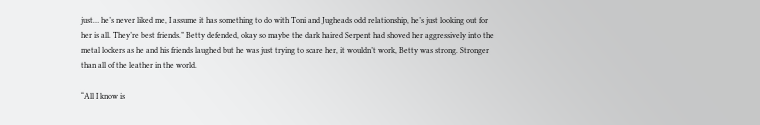just… he’s never liked me, I assume it has something to do with Toni and Jugheads odd relationship, he’s just looking out for her is all. They’re best friends.” Betty defended, okay so maybe the dark haired Serpent had shoved her aggressively into the metal lockers as he and his friends laughed but he was just trying to scare her, it wouldn’t work, Betty was strong. Stronger than all of the leather in the world.

“All I know is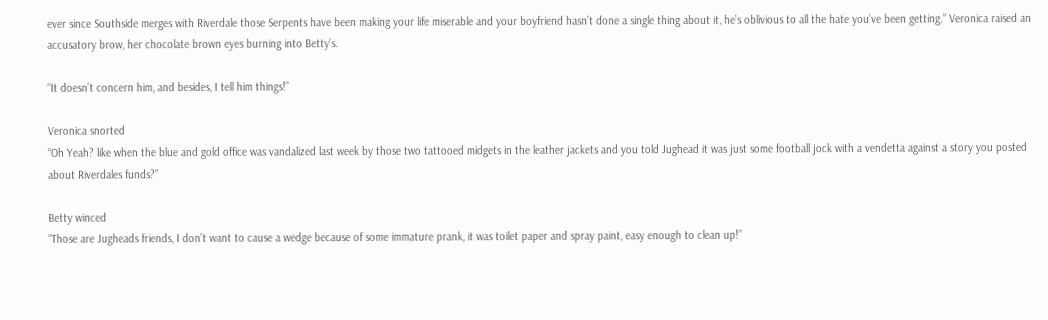ever since Southside merges with Riverdale those Serpents have been making your life miserable and your boyfriend hasn’t done a single thing about it, he’s oblivious to all the hate you’ve been getting.” Veronica raised an accusatory brow, her chocolate brown eyes burning into Betty’s.

“It doesn’t concern him, and besides, I tell him things!”

Veronica snorted
“Oh Yeah? like when the blue and gold office was vandalized last week by those two tattooed midgets in the leather jackets and you told Jughead it was just some football jock with a vendetta against a story you posted about Riverdales funds?”

Betty winced
“Those are Jugheads friends, I don’t want to cause a wedge because of some immature prank, it was toilet paper and spray paint, easy enough to clean up!”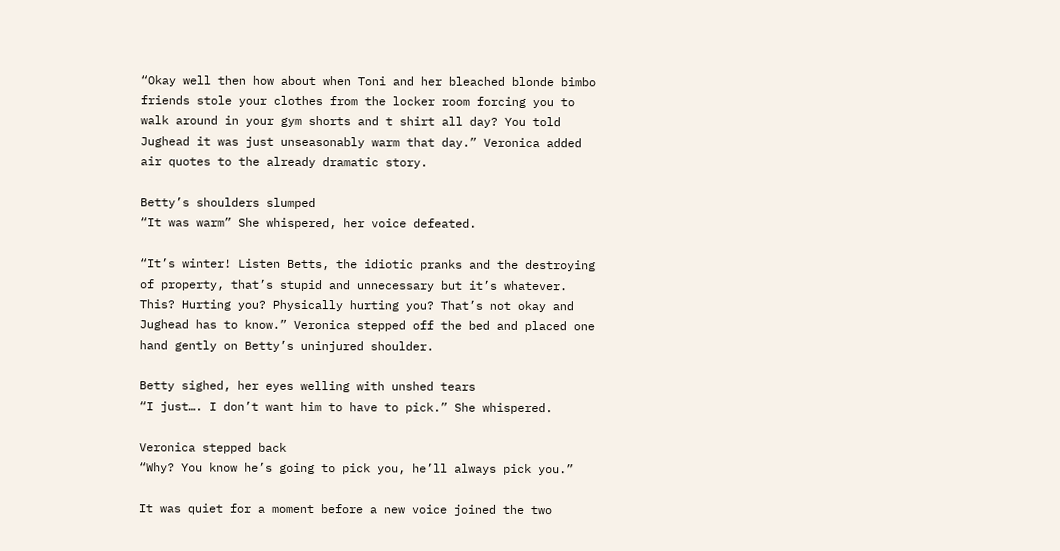“Okay well then how about when Toni and her bleached blonde bimbo friends stole your clothes from the locker room forcing you to walk around in your gym shorts and t shirt all day? You told Jughead it was just unseasonably warm that day.” Veronica added air quotes to the already dramatic story.

Betty’s shoulders slumped
“It was warm” She whispered, her voice defeated.

“It’s winter! Listen Betts, the idiotic pranks and the destroying of property, that’s stupid and unnecessary but it’s whatever. This? Hurting you? Physically hurting you? That’s not okay and Jughead has to know.” Veronica stepped off the bed and placed one hand gently on Betty’s uninjured shoulder.

Betty sighed, her eyes welling with unshed tears
“I just…. I don’t want him to have to pick.” She whispered.

Veronica stepped back
“Why? You know he’s going to pick you, he’ll always pick you.”

It was quiet for a moment before a new voice joined the two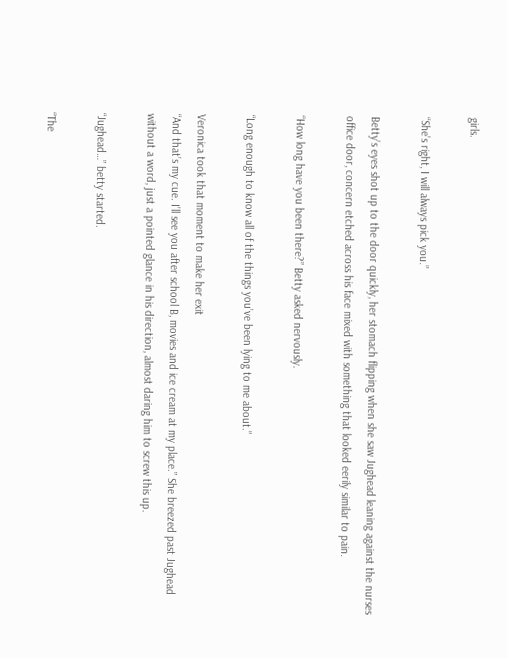girls.

“She’s right, I will always pick you.”

Betty’s eyes shot up to the door quickly, her stomach flipping when she saw Jughead leaning against the nurses office door, concern etched across his face mixed with something that looked eerily similar to pain.

“How long have you been there?” Betty asked nervously.

“Long enough to know all of the things you’ve been lying to me about.”

Veronica took that moment to make her exit
“And that’s my cue. I’ll see you after school B, movies and ice cream at my place.” She breezed past Jughead without a word, just a pointed glance in his direction, almost daring him to screw this up.

“Jughead…” betty started.

“The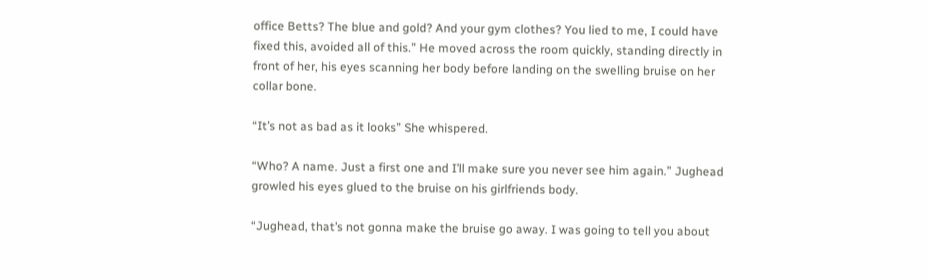office Betts? The blue and gold? And your gym clothes? You lied to me, I could have fixed this, avoided all of this.” He moved across the room quickly, standing directly in front of her, his eyes scanning her body before landing on the swelling bruise on her collar bone.

“It’s not as bad as it looks” She whispered.

“Who? A name. Just a first one and I’ll make sure you never see him again.” Jughead growled his eyes glued to the bruise on his girlfriends body.

“Jughead, that’s not gonna make the bruise go away. I was going to tell you about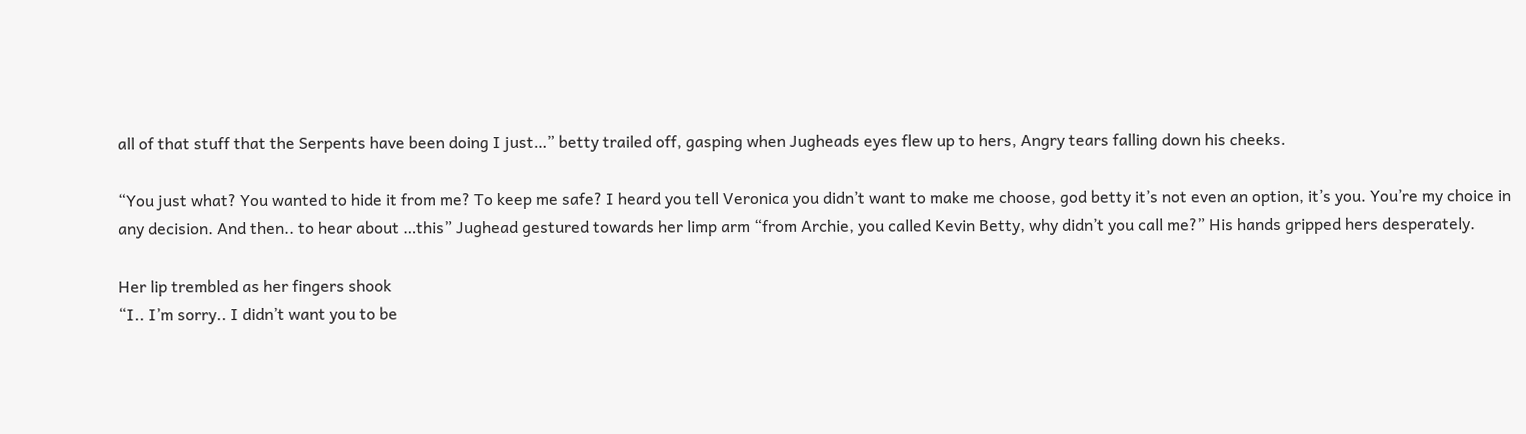all of that stuff that the Serpents have been doing I just…” betty trailed off, gasping when Jugheads eyes flew up to hers, Angry tears falling down his cheeks.

“You just what? You wanted to hide it from me? To keep me safe? I heard you tell Veronica you didn’t want to make me choose, god betty it’s not even an option, it’s you. You’re my choice in any decision. And then.. to hear about …this” Jughead gestured towards her limp arm “from Archie, you called Kevin Betty, why didn’t you call me?” His hands gripped hers desperately.

Her lip trembled as her fingers shook
“I.. I’m sorry.. I didn’t want you to be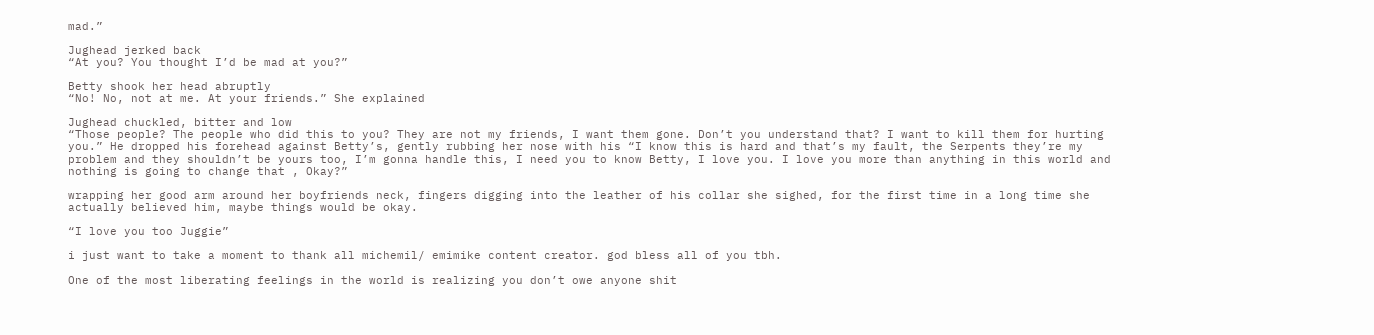mad.”

Jughead jerked back
“At you? You thought I’d be mad at you?”

Betty shook her head abruptly
“No! No, not at me. At your friends.” She explained

Jughead chuckled, bitter and low
“Those people? The people who did this to you? They are not my friends, I want them gone. Don’t you understand that? I want to kill them for hurting you.” He dropped his forehead against Betty’s, gently rubbing her nose with his “I know this is hard and that’s my fault, the Serpents they’re my problem and they shouldn’t be yours too, I’m gonna handle this, I need you to know Betty, I love you. I love you more than anything in this world and nothing is going to change that , Okay?”

wrapping her good arm around her boyfriends neck, fingers digging into the leather of his collar she sighed, for the first time in a long time she actually believed him, maybe things would be okay.

“I love you too Juggie”

i just want to take a moment to thank all michemil/ emimike content creator. god bless all of you tbh.

One of the most liberating feelings in the world is realizing you don’t owe anyone shit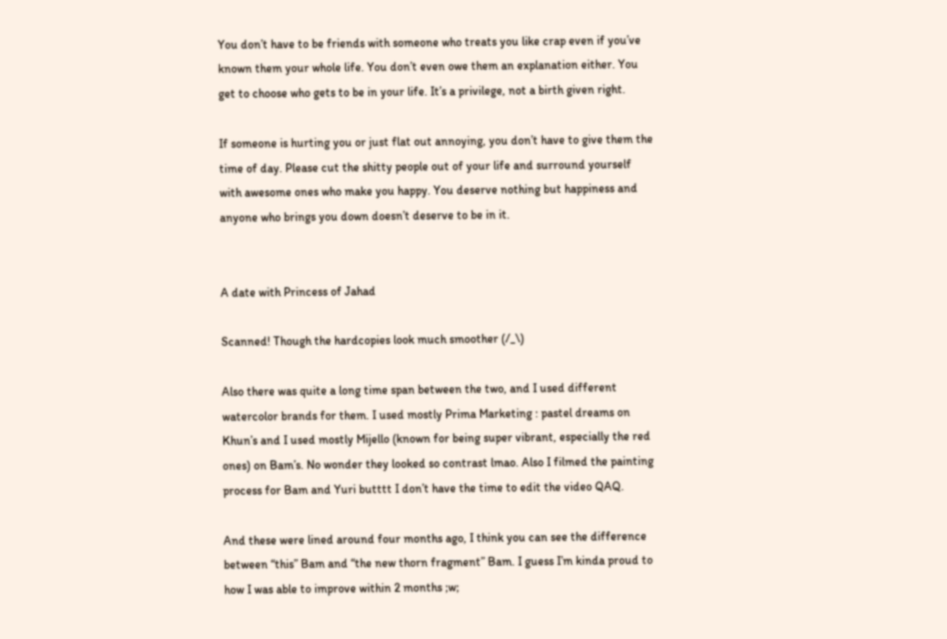You don’t have to be friends with someone who treats you like crap even if you’ve known them your whole life. You don’t even owe them an explanation either. You get to choose who gets to be in your life. It’s a privilege, not a birth given right.

If someone is hurting you or just flat out annoying, you don’t have to give them the time of day. Please cut the shitty people out of your life and surround yourself with awesome ones who make you happy. You deserve nothing but happiness and anyone who brings you down doesn’t deserve to be in it.


A date with Princess of Jahad

Scanned! Though the hardcopies look much smoother (/_\)

Also there was quite a long time span between the two, and I used different watercolor brands for them. I used mostly Prima Marketing : pastel dreams on Khun’s and I used mostly Mijello (known for being super vibrant, especially the red ones) on Bam’s. No wonder they looked so contrast lmao. Also I filmed the painting process for Bam and Yuri butttt I don’t have the time to edit the video QAQ.

And these were lined around four months ago, I think you can see the difference between “this” Bam and “the new thorn fragment” Bam. I guess I’m kinda proud to how I was able to improve within 2 months ;w;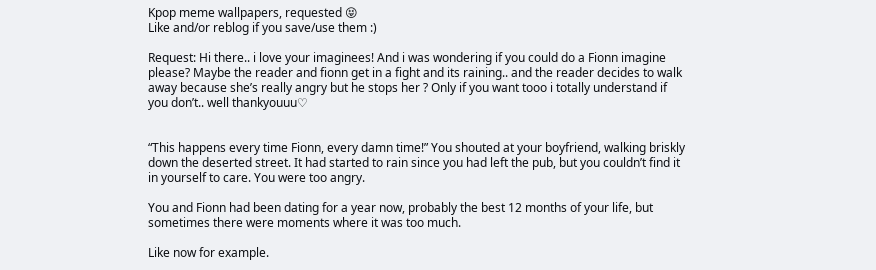Kpop meme wallpapers, requested 😝
Like and/or reblog if you save/use them :)

Request: Hi there.. i love your imaginees! And i was wondering if you could do a Fionn imagine please? Maybe the reader and fionn get in a fight and its raining.. and the reader decides to walk away because she’s really angry but he stops her ? Only if you want tooo i totally understand if you don’t.. well thankyouuu♡


“This happens every time Fionn, every damn time!” You shouted at your boyfriend, walking briskly down the deserted street. It had started to rain since you had left the pub, but you couldn’t find it in yourself to care. You were too angry.

You and Fionn had been dating for a year now, probably the best 12 months of your life, but sometimes there were moments where it was too much.

Like now for example.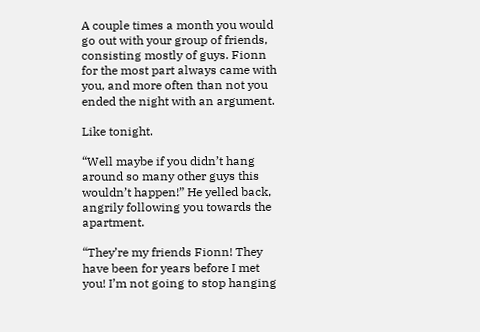A couple times a month you would go out with your group of friends, consisting mostly of guys. Fionn for the most part always came with you, and more often than not you ended the night with an argument.

Like tonight.

“Well maybe if you didn’t hang around so many other guys this wouldn’t happen!” He yelled back, angrily following you towards the apartment.

“They’re my friends Fionn! They have been for years before I met you! I’m not going to stop hanging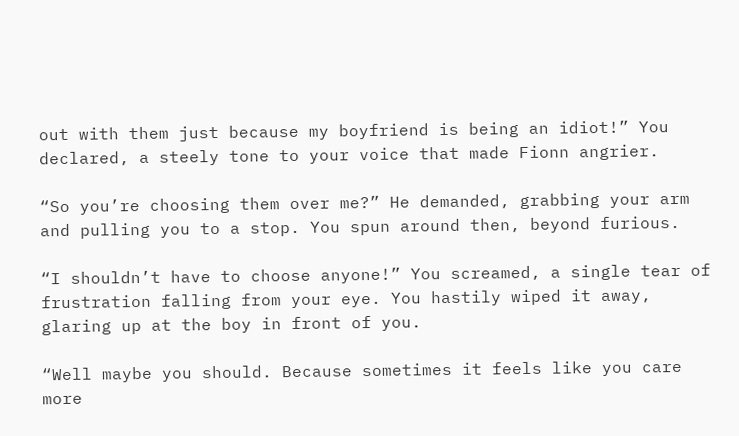out with them just because my boyfriend is being an idiot!” You declared, a steely tone to your voice that made Fionn angrier.

“So you’re choosing them over me?” He demanded, grabbing your arm and pulling you to a stop. You spun around then, beyond furious.

“I shouldn’t have to choose anyone!” You screamed, a single tear of frustration falling from your eye. You hastily wiped it away, glaring up at the boy in front of you.

“Well maybe you should. Because sometimes it feels like you care more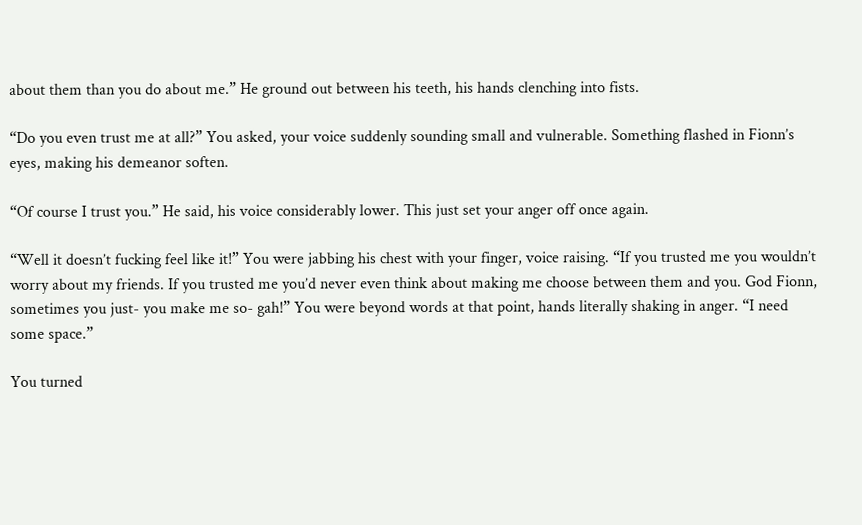about them than you do about me.” He ground out between his teeth, his hands clenching into fists.

“Do you even trust me at all?” You asked, your voice suddenly sounding small and vulnerable. Something flashed in Fionn’s eyes, making his demeanor soften.

“Of course I trust you.” He said, his voice considerably lower. This just set your anger off once again.

“Well it doesn’t fucking feel like it!” You were jabbing his chest with your finger, voice raising. “If you trusted me you wouldn’t worry about my friends. If you trusted me you’d never even think about making me choose between them and you. God Fionn, sometimes you just- you make me so- gah!” You were beyond words at that point, hands literally shaking in anger. “I need some space.”

You turned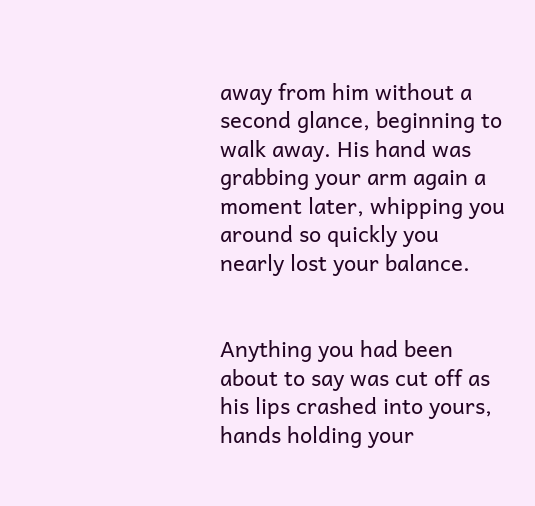away from him without a second glance, beginning to walk away. His hand was grabbing your arm again a moment later, whipping you around so quickly you nearly lost your balance.


Anything you had been about to say was cut off as his lips crashed into yours, hands holding your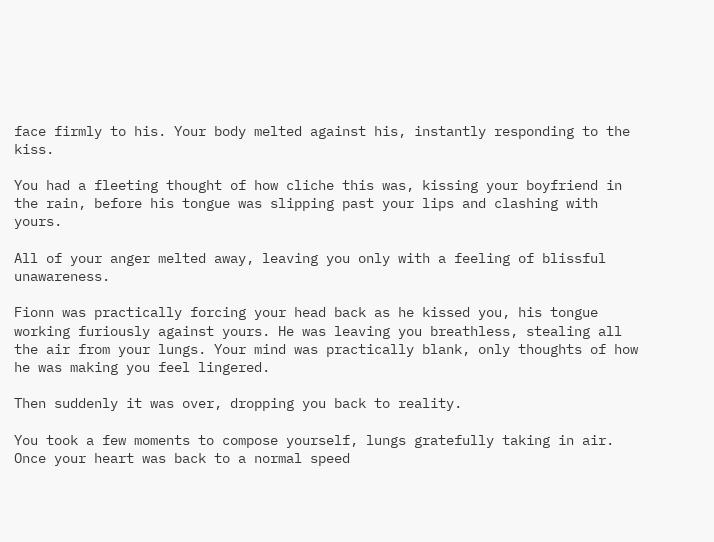face firmly to his. Your body melted against his, instantly responding to the kiss.

You had a fleeting thought of how cliche this was, kissing your boyfriend in the rain, before his tongue was slipping past your lips and clashing with yours.

All of your anger melted away, leaving you only with a feeling of blissful unawareness.

Fionn was practically forcing your head back as he kissed you, his tongue working furiously against yours. He was leaving you breathless, stealing all the air from your lungs. Your mind was practically blank, only thoughts of how he was making you feel lingered.

Then suddenly it was over, dropping you back to reality.

You took a few moments to compose yourself, lungs gratefully taking in air. Once your heart was back to a normal speed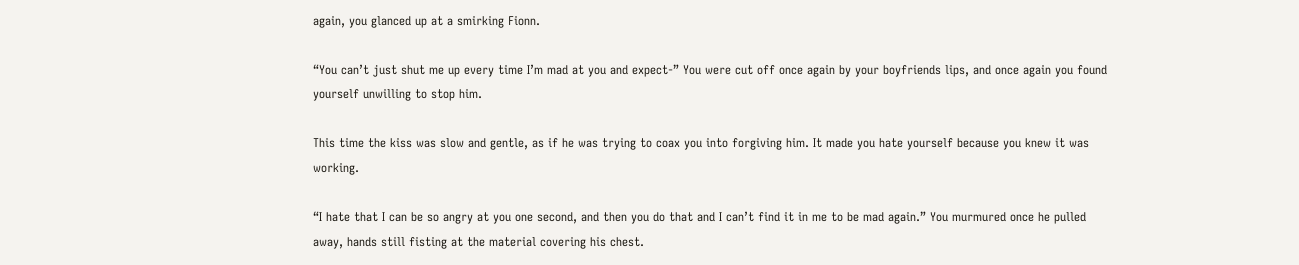again, you glanced up at a smirking Fionn.

“You can’t just shut me up every time I’m mad at you and expect-” You were cut off once again by your boyfriends lips, and once again you found yourself unwilling to stop him.

This time the kiss was slow and gentle, as if he was trying to coax you into forgiving him. It made you hate yourself because you knew it was working.

“I hate that I can be so angry at you one second, and then you do that and I can’t find it in me to be mad again.” You murmured once he pulled away, hands still fisting at the material covering his chest.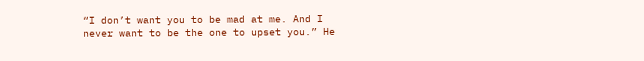“I don’t want you to be mad at me. And I never want to be the one to upset you.” He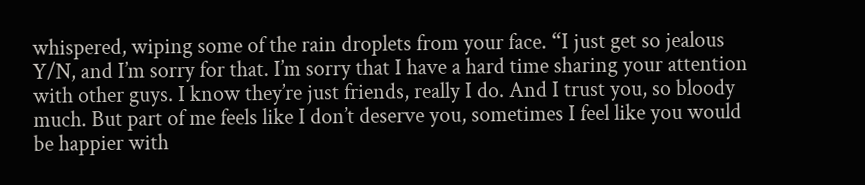whispered, wiping some of the rain droplets from your face. “I just get so jealous Y/N, and I’m sorry for that. I’m sorry that I have a hard time sharing your attention with other guys. I know they’re just friends, really I do. And I trust you, so bloody much. But part of me feels like I don’t deserve you, sometimes I feel like you would be happier with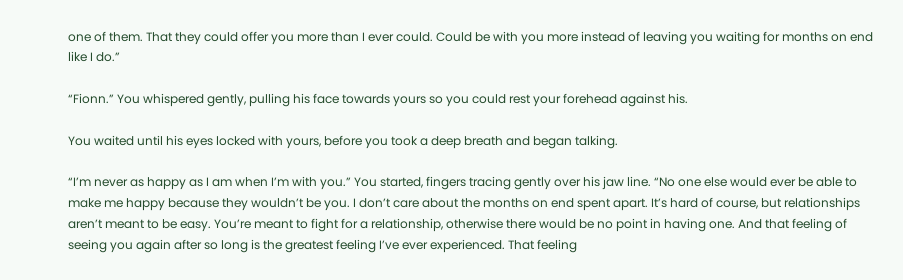one of them. That they could offer you more than I ever could. Could be with you more instead of leaving you waiting for months on end like I do.”

“Fionn.” You whispered gently, pulling his face towards yours so you could rest your forehead against his.

You waited until his eyes locked with yours, before you took a deep breath and began talking.

“I’m never as happy as I am when I’m with you.” You started, fingers tracing gently over his jaw line. “No one else would ever be able to make me happy because they wouldn’t be you. I don’t care about the months on end spent apart. It’s hard of course, but relationships aren’t meant to be easy. You’re meant to fight for a relationship, otherwise there would be no point in having one. And that feeling of seeing you again after so long is the greatest feeling I’ve ever experienced. That feeling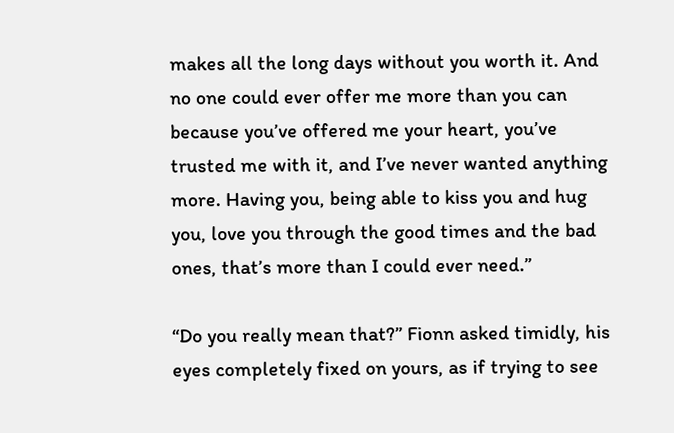makes all the long days without you worth it. And no one could ever offer me more than you can because you’ve offered me your heart, you’ve trusted me with it, and I’ve never wanted anything more. Having you, being able to kiss you and hug you, love you through the good times and the bad ones, that’s more than I could ever need.”

“Do you really mean that?” Fionn asked timidly, his eyes completely fixed on yours, as if trying to see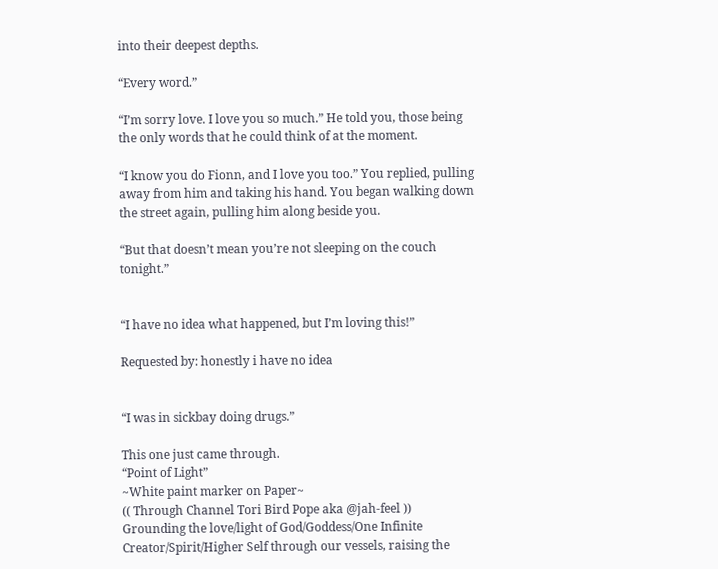into their deepest depths.

“Every word.”

“I’m sorry love. I love you so much.” He told you, those being the only words that he could think of at the moment.

“I know you do Fionn, and I love you too.” You replied, pulling away from him and taking his hand. You began walking down the street again, pulling him along beside you.

“But that doesn’t mean you’re not sleeping on the couch tonight.”


“I have no idea what happened, but I’m loving this!”

Requested by: honestly i have no idea


“I was in sickbay doing drugs.”

This one just came through.
“Point of Light”
~White paint marker on Paper~
(( Through Channel Tori Bird Pope aka @jah-feel ))
Grounding the love/light of God/Goddess/One Infinite Creator/Spirit/Higher Self through our vessels, raising the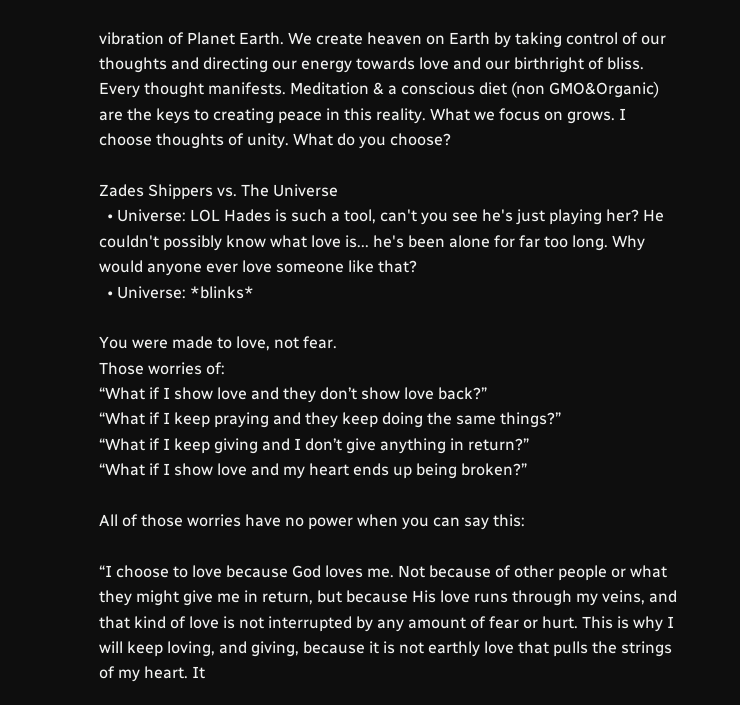vibration of Planet Earth. We create heaven on Earth by taking control of our thoughts and directing our energy towards love and our birthright of bliss. Every thought manifests. Meditation & a conscious diet (non GMO&Organic) are the keys to creating peace in this reality. What we focus on grows. I choose thoughts of unity. What do you choose?

Zades Shippers vs. The Universe
  • Universe: LOL Hades is such a tool, can't you see he's just playing her? He couldn't possibly know what love is... he's been alone for far too long. Why would anyone ever love someone like that?
  • Universe: *blinks*

You were made to love, not fear.
Those worries of:
“What if I show love and they don’t show love back?”
“What if I keep praying and they keep doing the same things?”
“What if I keep giving and I don’t give anything in return?”
“What if I show love and my heart ends up being broken?”

All of those worries have no power when you can say this:

“I choose to love because God loves me. Not because of other people or what they might give me in return, but because His love runs through my veins, and that kind of love is not interrupted by any amount of fear or hurt. This is why I will keep loving, and giving, because it is not earthly love that pulls the strings of my heart. It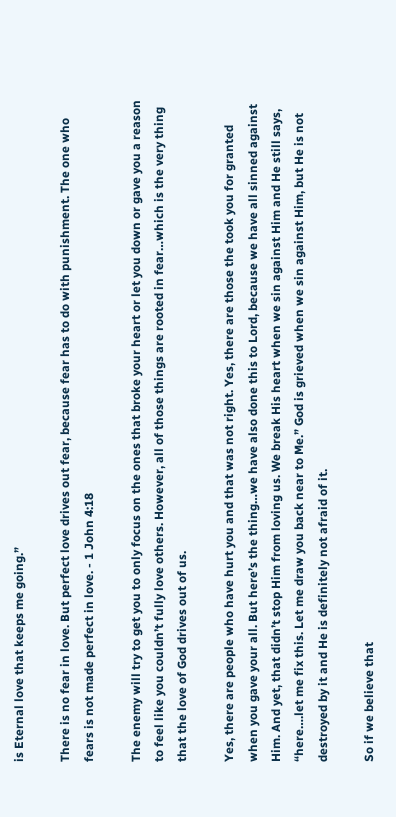is Eternal love that keeps me going.”

There is no fear in love. But perfect love drives out fear, because fear has to do with punishment. The one who fears is not made perfect in love. - 1 John 4:18

The enemy will try to get you to only focus on the ones that broke your heart or let you down or gave you a reason to feel like you couldn’t fully love others. However, all of those things are rooted in fear…which is the very thing that the love of God drives out of us.

Yes, there are people who have hurt you and that was not right. Yes, there are those the took you for granted when you gave your all. But here’s the thing…we have also done this to Lord, because we have all sinned against Him. And yet, that didn’t stop Him from loving us. We break His heart when we sin against Him and He still says, “here….let me fix this. Let me draw you back near to Me.” God is grieved when we sin against Him, but He is not destroyed by it and He is definitely not afraid of it.

So if we believe that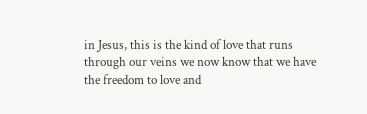in Jesus, this is the kind of love that runs through our veins we now know that we have the freedom to love and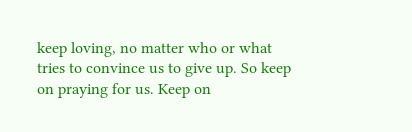keep loving, no matter who or what tries to convince us to give up. So keep on praying for us. Keep on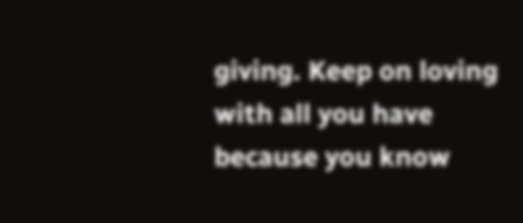giving. Keep on loving with all you have because you know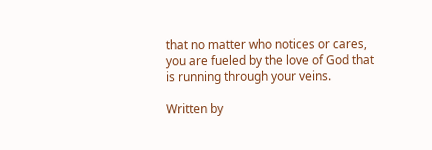that no matter who notices or cares, you are fueled by the love of God that is running through your veins.

Written by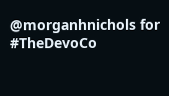@morganhnichols for #TheDevoCo